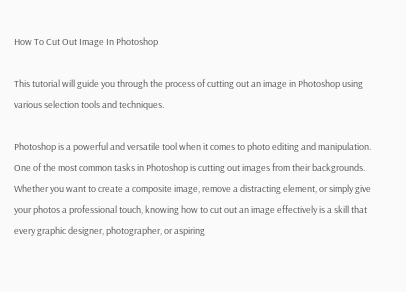How To Cut Out Image In Photoshop

This tutorial will guide you through the process of cutting out an image in Photoshop using various selection tools and techniques.

Photoshop is a powerful and versatile tool when it comes to photo editing and manipulation. One of the most common tasks in Photoshop is cutting out images from their backgrounds. Whether you want to create a composite image, remove a distracting element, or simply give your photos a professional touch, knowing how to cut out an image effectively is a skill that every graphic designer, photographer, or aspiring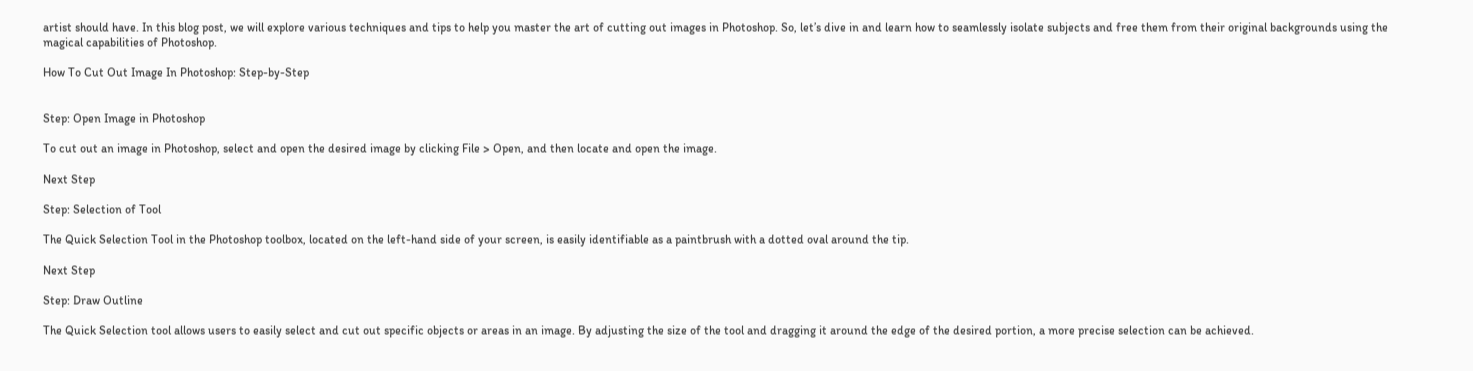artist should have. In this blog post, we will explore various techniques and tips to help you master the art of cutting out images in Photoshop. So, let’s dive in and learn how to seamlessly isolate subjects and free them from their original backgrounds using the magical capabilities of Photoshop.

How To Cut Out Image In Photoshop: Step-by-Step


Step: Open Image in Photoshop

To cut out an image in Photoshop, select and open the desired image by clicking File > Open, and then locate and open the image.

Next Step

Step: Selection of Tool

The Quick Selection Tool in the Photoshop toolbox, located on the left-hand side of your screen, is easily identifiable as a paintbrush with a dotted oval around the tip.

Next Step

Step: Draw Outline

The Quick Selection tool allows users to easily select and cut out specific objects or areas in an image. By adjusting the size of the tool and dragging it around the edge of the desired portion, a more precise selection can be achieved.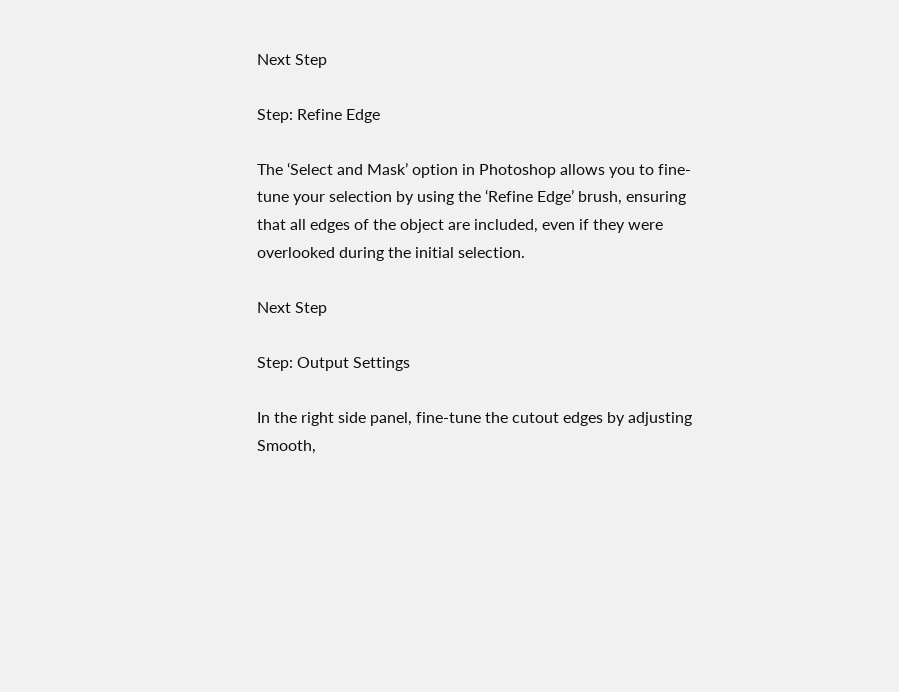Next Step

Step: Refine Edge

The ‘Select and Mask’ option in Photoshop allows you to fine-tune your selection by using the ‘Refine Edge’ brush, ensuring that all edges of the object are included, even if they were overlooked during the initial selection.

Next Step

Step: Output Settings

In the right side panel, fine-tune the cutout edges by adjusting Smooth,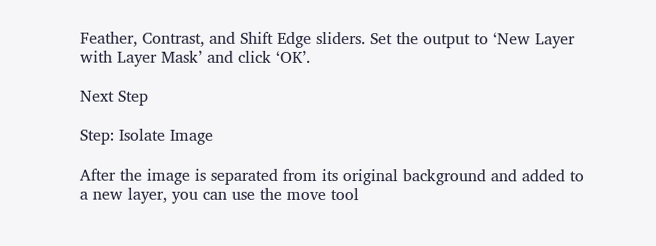Feather, Contrast, and Shift Edge sliders. Set the output to ‘New Layer with Layer Mask’ and click ‘OK’.

Next Step

Step: Isolate Image

After the image is separated from its original background and added to a new layer, you can use the move tool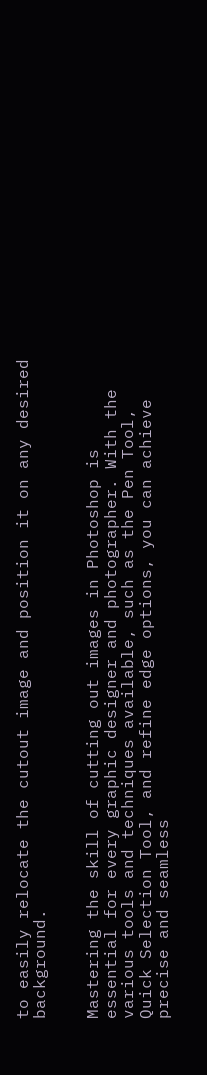to easily relocate the cutout image and position it on any desired background.


Mastering the skill of cutting out images in Photoshop is essential for every graphic designer and photographer. With the various tools and techniques available, such as the Pen Tool, Quick Selection Tool, and refine edge options, you can achieve precise and seamless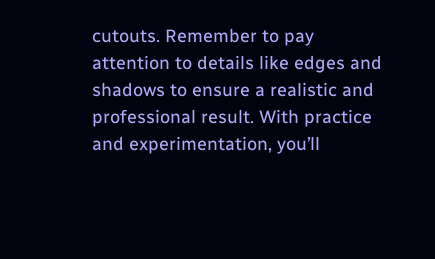cutouts. Remember to pay attention to details like edges and shadows to ensure a realistic and professional result. With practice and experimentation, you’ll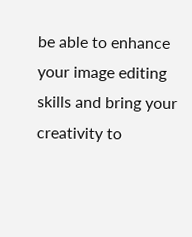be able to enhance your image editing skills and bring your creativity to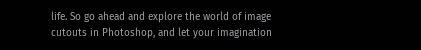life. So go ahead and explore the world of image cutouts in Photoshop, and let your imagination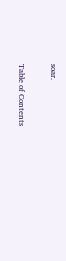soar.

Table of Contents